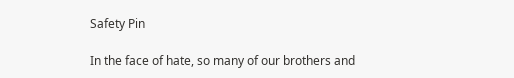Safety Pin

In the face of hate, so many of our brothers and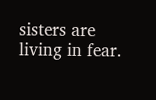sisters are living in fear.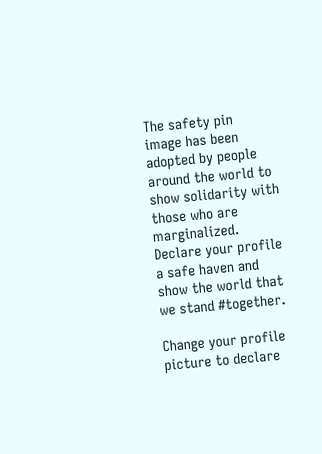The safety pin image has been adopted by people around the world to show solidarity with those who are marginalized. Declare your profile a safe haven and show the world that we stand #together.

Change your profile picture to declare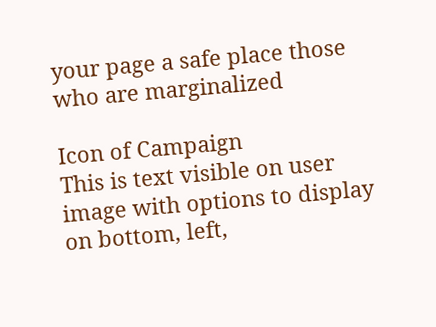your page a safe place those who are marginalized

Icon of Campaign
This is text visible on user image with options to display on bottom, left,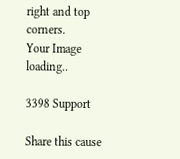right and top corners.
Your Image loading..

3398 Support

Share this cause